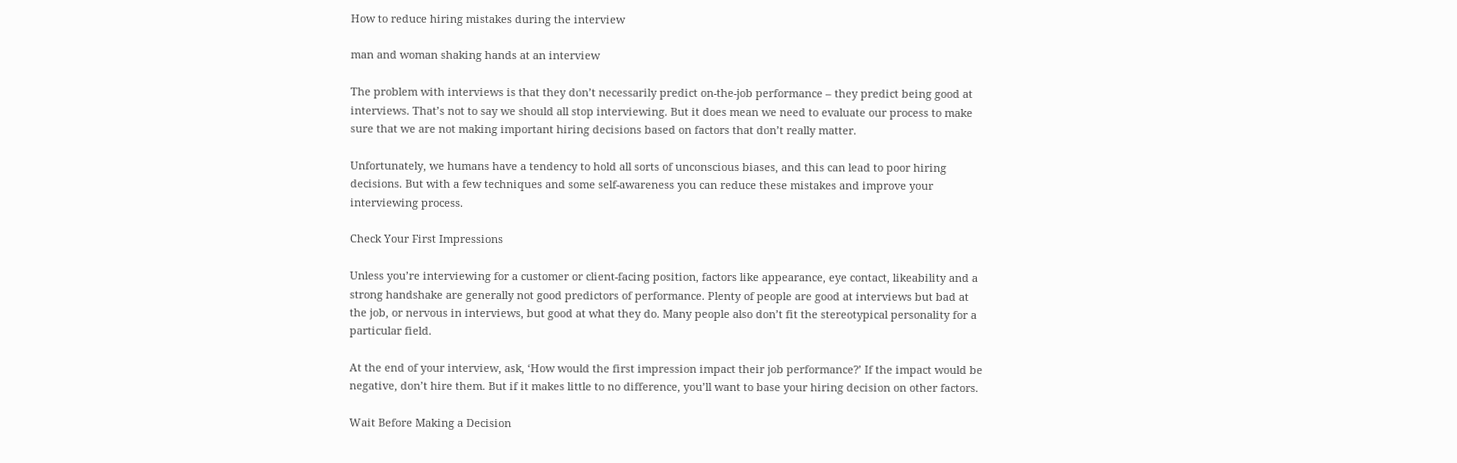How to reduce hiring mistakes during the interview

man and woman shaking hands at an interview

The problem with interviews is that they don’t necessarily predict on-the-job performance – they predict being good at interviews. That’s not to say we should all stop interviewing. But it does mean we need to evaluate our process to make sure that we are not making important hiring decisions based on factors that don’t really matter.

Unfortunately, we humans have a tendency to hold all sorts of unconscious biases, and this can lead to poor hiring decisions. But with a few techniques and some self-awareness you can reduce these mistakes and improve your interviewing process.

Check Your First Impressions

Unless you’re interviewing for a customer or client-facing position, factors like appearance, eye contact, likeability and a strong handshake are generally not good predictors of performance. Plenty of people are good at interviews but bad at the job, or nervous in interviews, but good at what they do. Many people also don’t fit the stereotypical personality for a particular field.

At the end of your interview, ask, ‘How would the first impression impact their job performance?’ If the impact would be negative, don’t hire them. But if it makes little to no difference, you’ll want to base your hiring decision on other factors.

Wait Before Making a Decision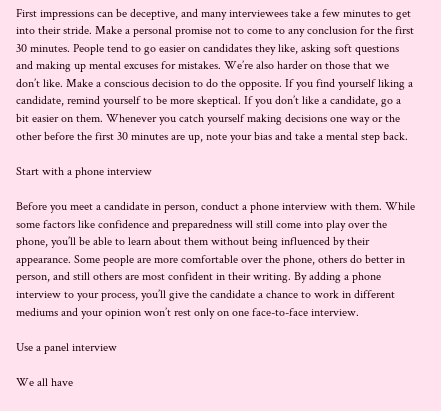First impressions can be deceptive, and many interviewees take a few minutes to get into their stride. Make a personal promise not to come to any conclusion for the first 30 minutes. People tend to go easier on candidates they like, asking soft questions and making up mental excuses for mistakes. We’re also harder on those that we don’t like. Make a conscious decision to do the opposite. If you find yourself liking a candidate, remind yourself to be more skeptical. If you don’t like a candidate, go a bit easier on them. Whenever you catch yourself making decisions one way or the other before the first 30 minutes are up, note your bias and take a mental step back.

Start with a phone interview

Before you meet a candidate in person, conduct a phone interview with them. While some factors like confidence and preparedness will still come into play over the phone, you’ll be able to learn about them without being influenced by their appearance. Some people are more comfortable over the phone, others do better in person, and still others are most confident in their writing. By adding a phone interview to your process, you’ll give the candidate a chance to work in different mediums and your opinion won’t rest only on one face-to-face interview.

Use a panel interview

We all have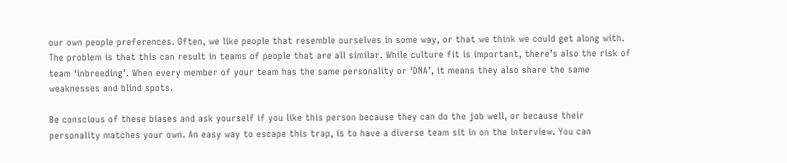our own people preferences. Often, we like people that resemble ourselves in some way, or that we think we could get along with. The problem is that this can result in teams of people that are all similar. While culture fit is important, there’s also the risk of team ‘inbreeding’. When every member of your team has the same personality or ‘DNA’, it means they also share the same weaknesses and blind spots.

Be conscious of these biases and ask yourself if you like this person because they can do the job well, or because their personality matches your own. An easy way to escape this trap, is to have a diverse team sit in on the interview. You can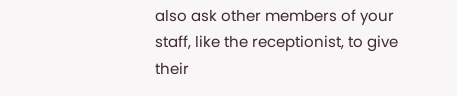also ask other members of your staff, like the receptionist, to give their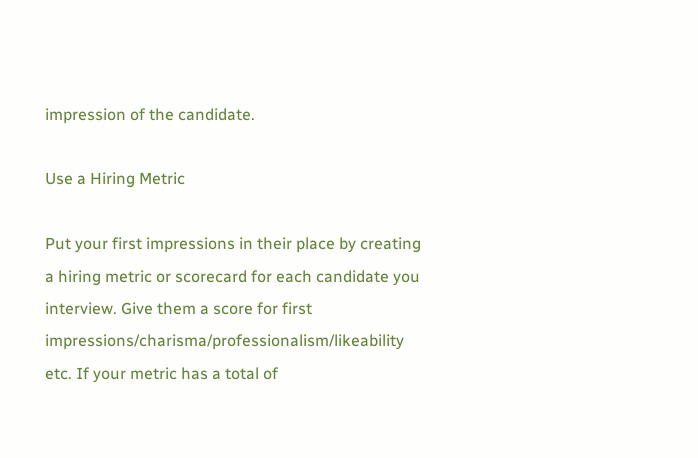impression of the candidate.

Use a Hiring Metric

Put your first impressions in their place by creating a hiring metric or scorecard for each candidate you interview. Give them a score for first impressions/charisma/professionalism/likeability etc. If your metric has a total of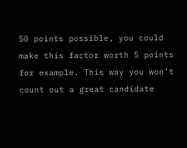50 points possible, you could make this factor worth 5 points for example. This way you won’t count out a great candidate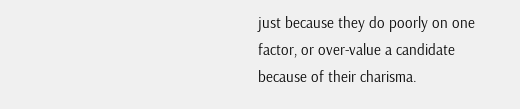just because they do poorly on one factor, or over-value a candidate because of their charisma.